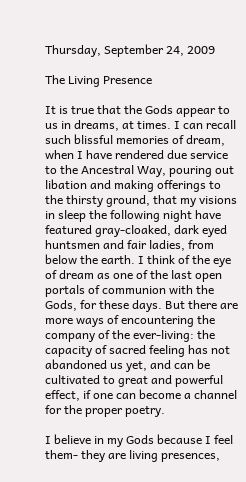Thursday, September 24, 2009

The Living Presence

It is true that the Gods appear to us in dreams, at times. I can recall such blissful memories of dream, when I have rendered due service to the Ancestral Way, pouring out libation and making offerings to the thirsty ground, that my visions in sleep the following night have featured gray-cloaked, dark eyed huntsmen and fair ladies, from below the earth. I think of the eye of dream as one of the last open portals of communion with the Gods, for these days. But there are more ways of encountering the company of the ever-living: the capacity of sacred feeling has not abandoned us yet, and can be cultivated to great and powerful effect, if one can become a channel for the proper poetry.

I believe in my Gods because I feel them- they are living presences,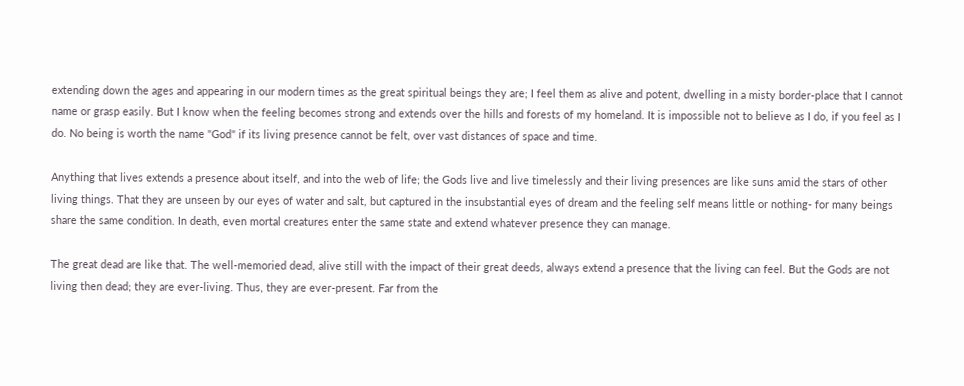extending down the ages and appearing in our modern times as the great spiritual beings they are; I feel them as alive and potent, dwelling in a misty border-place that I cannot name or grasp easily. But I know when the feeling becomes strong and extends over the hills and forests of my homeland. It is impossible not to believe as I do, if you feel as I do. No being is worth the name "God" if its living presence cannot be felt, over vast distances of space and time.

Anything that lives extends a presence about itself, and into the web of life; the Gods live and live timelessly and their living presences are like suns amid the stars of other living things. That they are unseen by our eyes of water and salt, but captured in the insubstantial eyes of dream and the feeling self means little or nothing- for many beings share the same condition. In death, even mortal creatures enter the same state and extend whatever presence they can manage.

The great dead are like that. The well-memoried dead, alive still with the impact of their great deeds, always extend a presence that the living can feel. But the Gods are not living then dead; they are ever-living. Thus, they are ever-present. Far from the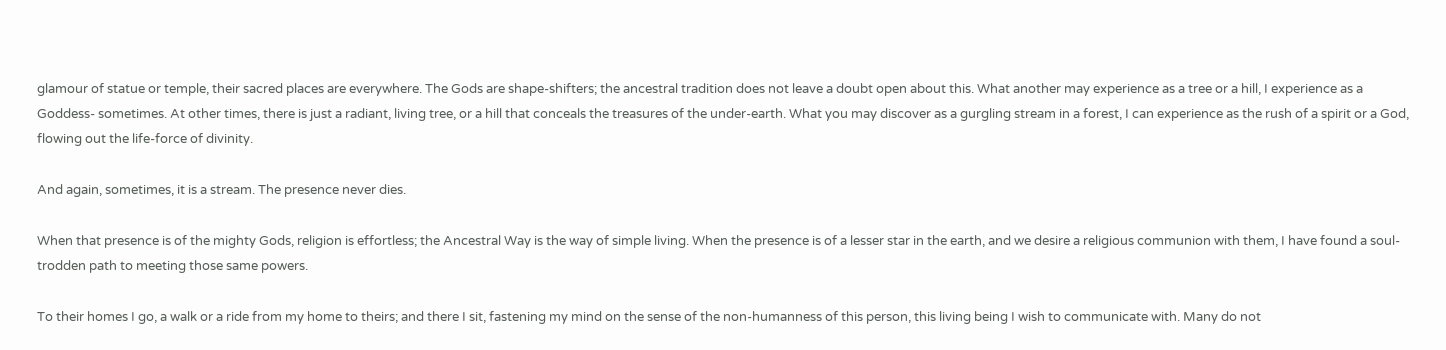glamour of statue or temple, their sacred places are everywhere. The Gods are shape-shifters; the ancestral tradition does not leave a doubt open about this. What another may experience as a tree or a hill, I experience as a Goddess- sometimes. At other times, there is just a radiant, living tree, or a hill that conceals the treasures of the under-earth. What you may discover as a gurgling stream in a forest, I can experience as the rush of a spirit or a God, flowing out the life-force of divinity.

And again, sometimes, it is a stream. The presence never dies.

When that presence is of the mighty Gods, religion is effortless; the Ancestral Way is the way of simple living. When the presence is of a lesser star in the earth, and we desire a religious communion with them, I have found a soul-trodden path to meeting those same powers.

To their homes I go, a walk or a ride from my home to theirs; and there I sit, fastening my mind on the sense of the non-humanness of this person, this living being I wish to communicate with. Many do not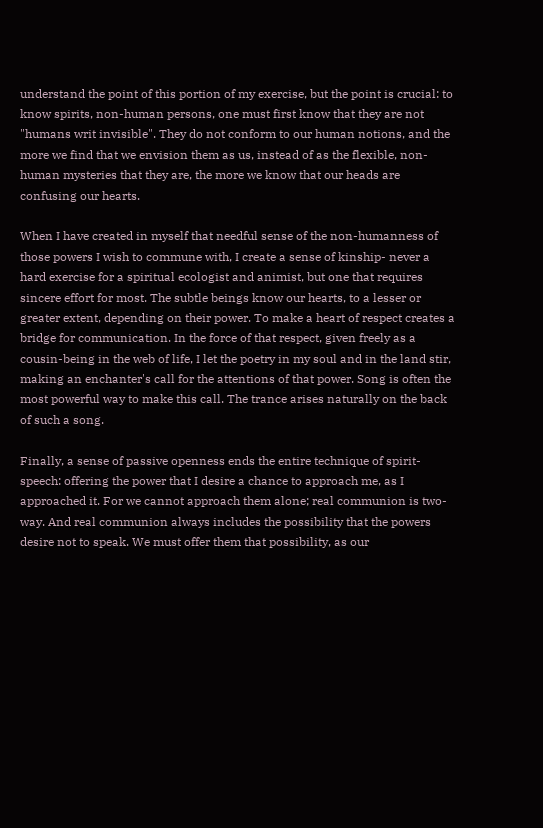understand the point of this portion of my exercise, but the point is crucial: to know spirits, non-human persons, one must first know that they are not "humans writ invisible". They do not conform to our human notions, and the more we find that we envision them as us, instead of as the flexible, non-human mysteries that they are, the more we know that our heads are confusing our hearts.

When I have created in myself that needful sense of the non-humanness of those powers I wish to commune with, I create a sense of kinship- never a hard exercise for a spiritual ecologist and animist, but one that requires sincere effort for most. The subtle beings know our hearts, to a lesser or greater extent, depending on their power. To make a heart of respect creates a bridge for communication. In the force of that respect, given freely as a cousin-being in the web of life, I let the poetry in my soul and in the land stir, making an enchanter's call for the attentions of that power. Song is often the most powerful way to make this call. The trance arises naturally on the back of such a song.

Finally, a sense of passive openness ends the entire technique of spirit-speech: offering the power that I desire a chance to approach me, as I approached it. For we cannot approach them alone; real communion is two-way. And real communion always includes the possibility that the powers desire not to speak. We must offer them that possibility, as our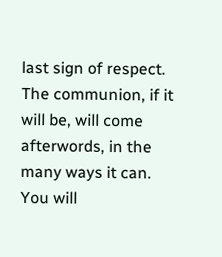last sign of respect. The communion, if it will be, will come afterwords, in the many ways it can. You will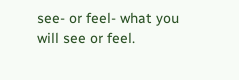see- or feel- what you will see or feel.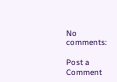No comments:

Post a Comment